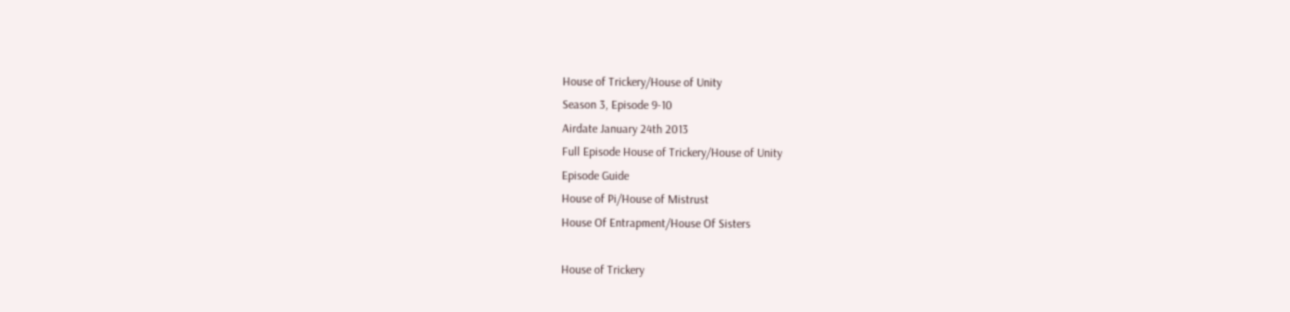House of Trickery/House of Unity
Season 3, Episode 9-10
Airdate January 24th 2013
Full Episode House of Trickery/House of Unity
Episode Guide
House of Pi/House of Mistrust
House Of Entrapment/House Of Sisters

House of Trickery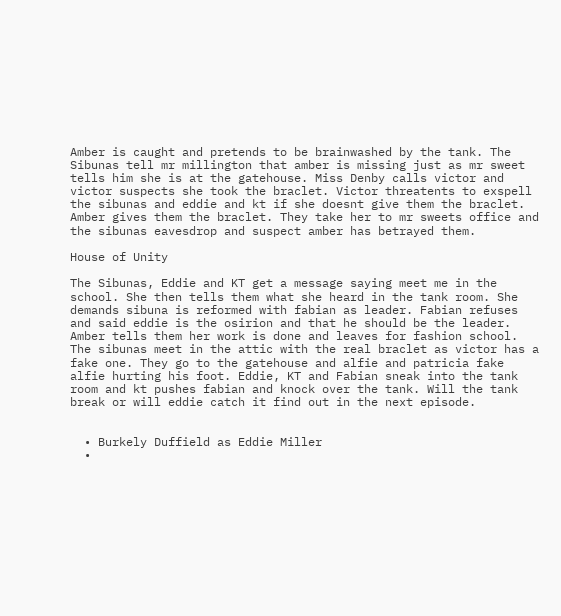Amber is caught and pretends to be brainwashed by the tank. The Sibunas tell mr millington that amber is missing just as mr sweet tells him she is at the gatehouse. Miss Denby calls victor and victor suspects she took the braclet. Victor threatents to exspell the sibunas and eddie and kt if she doesnt give them the braclet. Amber gives them the braclet. They take her to mr sweets office and the sibunas eavesdrop and suspect amber has betrayed them.

House of Unity

The Sibunas, Eddie and KT get a message saying meet me in the school. She then tells them what she heard in the tank room. She demands sibuna is reformed with fabian as leader. Fabian refuses and said eddie is the osirion and that he should be the leader. Amber tells them her work is done and leaves for fashion school. The sibunas meet in the attic with the real braclet as victor has a fake one. They go to the gatehouse and alfie and patricia fake alfie hurting his foot. Eddie, KT and Fabian sneak into the tank room and kt pushes fabian and knock over the tank. Will the tank break or will eddie catch it find out in the next episode.


  • Burkely Duffield as Eddie Miller
  •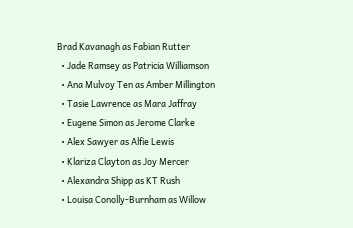Brad Kavanagh as Fabian Rutter
  • Jade Ramsey as Patricia Williamson
  • Ana Mulvoy Ten as Amber Millington
  • Tasie Lawrence as Mara Jaffray
  • Eugene Simon as Jerome Clarke
  • Alex Sawyer as Alfie Lewis
  • Klariza Clayton as Joy Mercer
  • Alexandra Shipp as KT Rush
  • Louisa Conolly-Burnham as Willow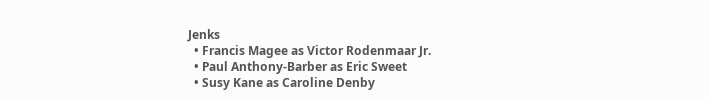Jenks
  • Francis Magee as Victor Rodenmaar Jr.
  • Paul Anthony-Barber as Eric Sweet
  • Susy Kane as Caroline Denby